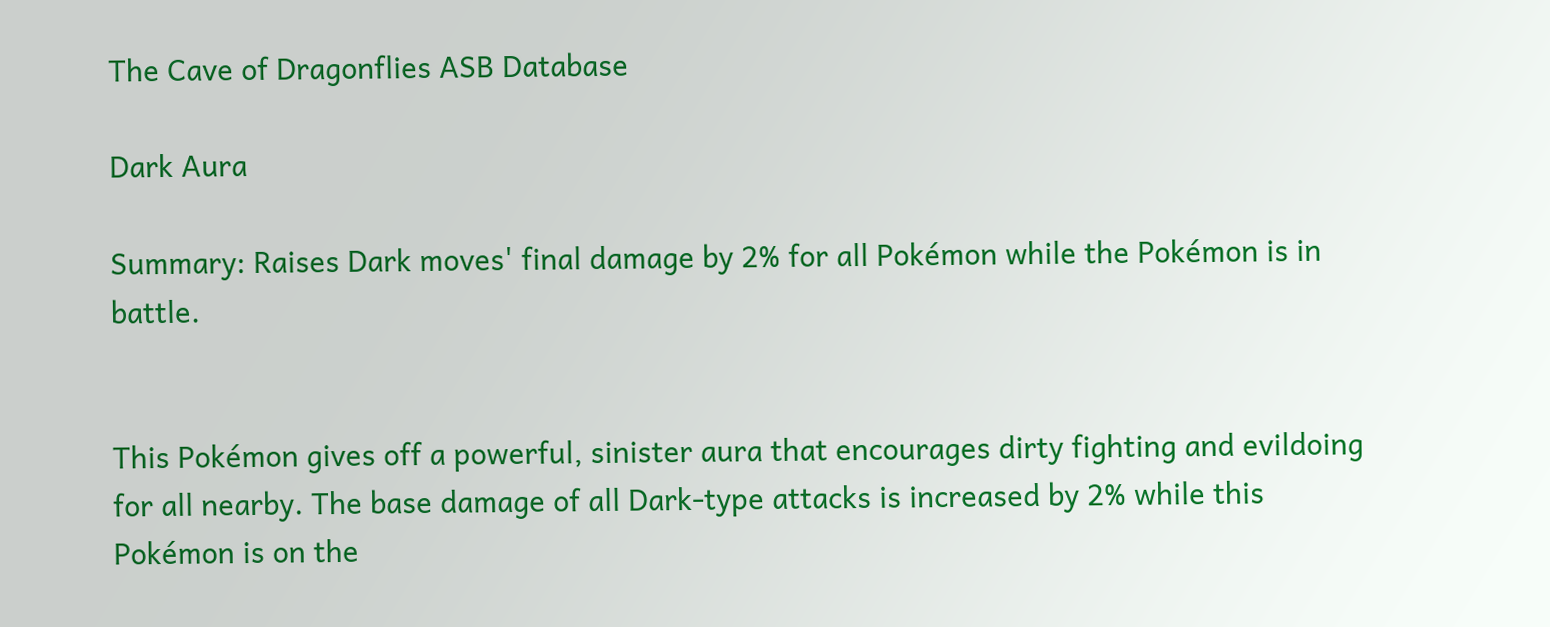The Cave of Dragonflies ASB Database

Dark Aura

Summary: Raises Dark moves' final damage by 2% for all Pokémon while the Pokémon is in battle.


This Pokémon gives off a powerful, sinister aura that encourages dirty fighting and evildoing for all nearby. The base damage of all Dark-type attacks is increased by 2% while this Pokémon is on the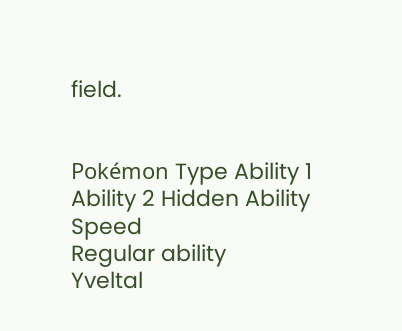field.


Pokémon Type Ability 1 Ability 2 Hidden Ability Speed
Regular ability
Yveltal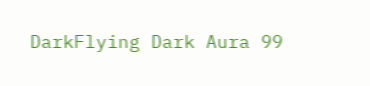DarkFlying Dark Aura 99